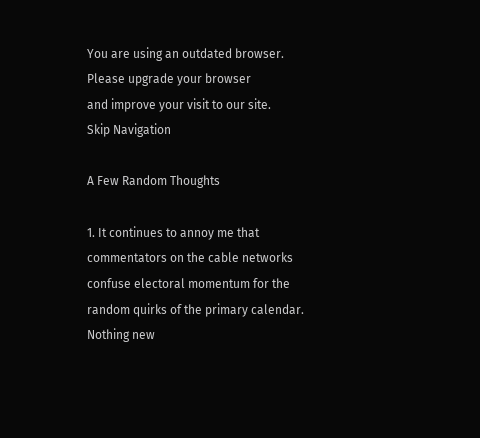You are using an outdated browser.
Please upgrade your browser
and improve your visit to our site.
Skip Navigation

A Few Random Thoughts

1. It continues to annoy me that commentators on the cable networks confuse electoral momentum for the random quirks of the primary calendar. Nothing new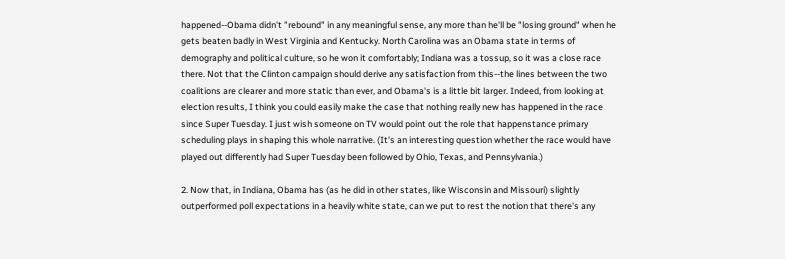happened--Obama didn't "rebound" in any meaningful sense, any more than he'll be "losing ground" when he gets beaten badly in West Virginia and Kentucky. North Carolina was an Obama state in terms of demography and political culture, so he won it comfortably; Indiana was a tossup, so it was a close race there. Not that the Clinton campaign should derive any satisfaction from this--the lines between the two coalitions are clearer and more static than ever, and Obama's is a little bit larger. Indeed, from looking at election results, I think you could easily make the case that nothing really new has happened in the race since Super Tuesday. I just wish someone on TV would point out the role that happenstance primary scheduling plays in shaping this whole narrative. (It's an interesting question whether the race would have played out differently had Super Tuesday been followed by Ohio, Texas, and Pennsylvania.)

2. Now that, in Indiana, Obama has (as he did in other states, like Wisconsin and Missouri) slightly outperformed poll expectations in a heavily white state, can we put to rest the notion that there's any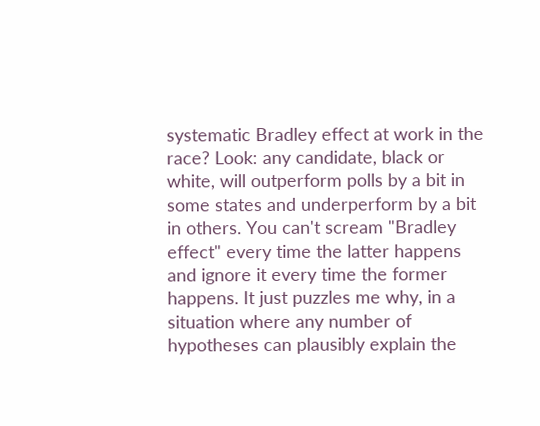systematic Bradley effect at work in the race? Look: any candidate, black or white, will outperform polls by a bit in some states and underperform by a bit in others. You can't scream "Bradley effect" every time the latter happens and ignore it every time the former happens. It just puzzles me why, in a situation where any number of hypotheses can plausibly explain the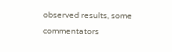observed results, some commentators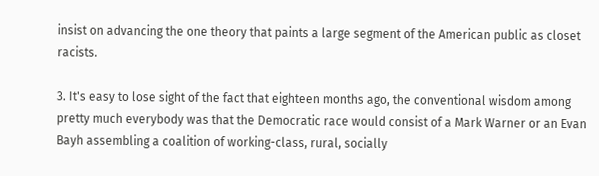insist on advancing the one theory that paints a large segment of the American public as closet racists.

3. It's easy to lose sight of the fact that eighteen months ago, the conventional wisdom among pretty much everybody was that the Democratic race would consist of a Mark Warner or an Evan Bayh assembling a coalition of working-class, rural, socially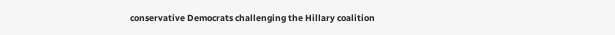conservative Democrats challenging the Hillary coalition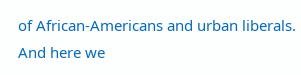of African-Americans and urban liberals. And here we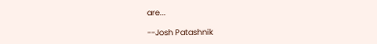are...

--Josh Patashnik